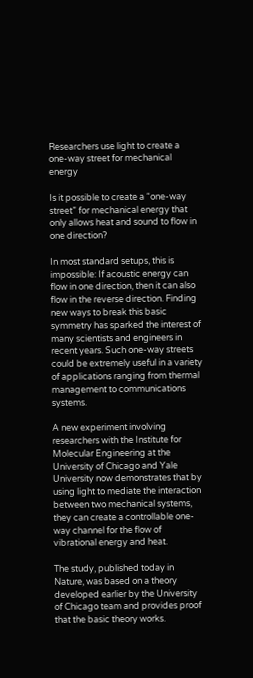Researchers use light to create a one-way street for mechanical energy

Is it possible to create a “one-way street” for mechanical energy that only allows heat and sound to flow in one direction?

In most standard setups, this is impossible: If acoustic energy can flow in one direction, then it can also flow in the reverse direction. Finding new ways to break this basic symmetry has sparked the interest of many scientists and engineers in recent years. Such one-way streets could be extremely useful in a variety of applications ranging from thermal management to communications systems.

A new experiment involving researchers with the Institute for Molecular Engineering at the University of Chicago and Yale University now demonstrates that by using light to mediate the interaction between two mechanical systems, they can create a controllable one-way channel for the flow of vibrational energy and heat.

The study, published today in Nature, was based on a theory developed earlier by the University of Chicago team and provides proof that the basic theory works.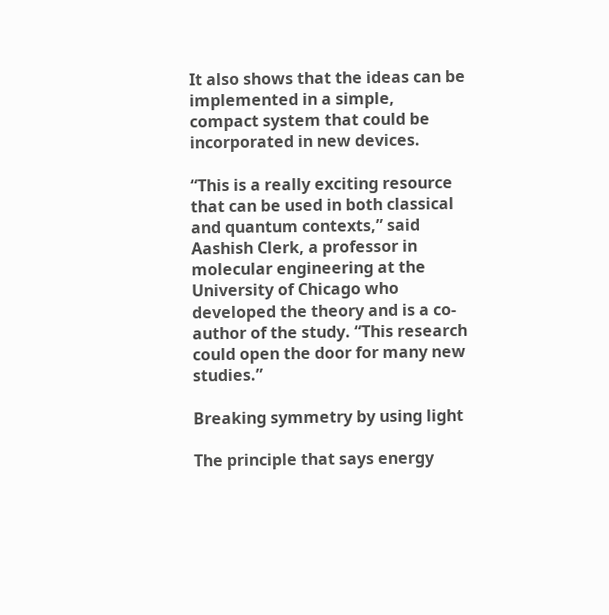It also shows that the ideas can be implemented in a simple, compact system that could be incorporated in new devices.

“This is a really exciting resource that can be used in both classical and quantum contexts,” said Aashish Clerk, a professor in molecular engineering at the University of Chicago who developed the theory and is a co-author of the study. “This research could open the door for many new studies.”

Breaking symmetry by using light

The principle that says energy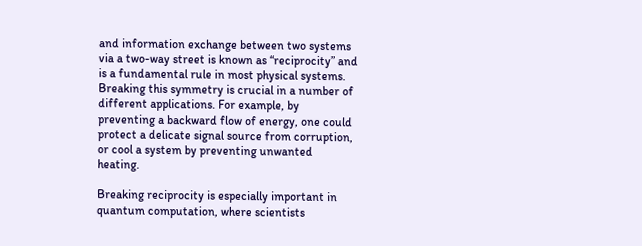and information exchange between two systems via a two-way street is known as “reciprocity” and is a fundamental rule in most physical systems. Breaking this symmetry is crucial in a number of different applications. For example, by preventing a backward flow of energy, one could protect a delicate signal source from corruption, or cool a system by preventing unwanted heating.

Breaking reciprocity is especially important in quantum computation, where scientists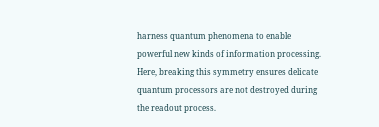harness quantum phenomena to enable powerful new kinds of information processing. Here, breaking this symmetry ensures delicate quantum processors are not destroyed during the readout process.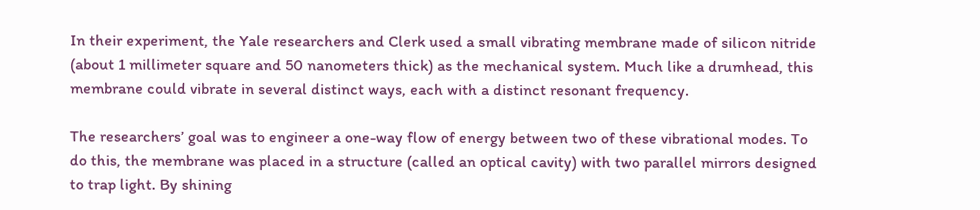In their experiment, the Yale researchers and Clerk used a small vibrating membrane made of silicon nitride (about 1 millimeter square and 50 nanometers thick) as the mechanical system. Much like a drumhead, this membrane could vibrate in several distinct ways, each with a distinct resonant frequency.

The researchers’ goal was to engineer a one-way flow of energy between two of these vibrational modes. To do this, the membrane was placed in a structure (called an optical cavity) with two parallel mirrors designed to trap light. By shining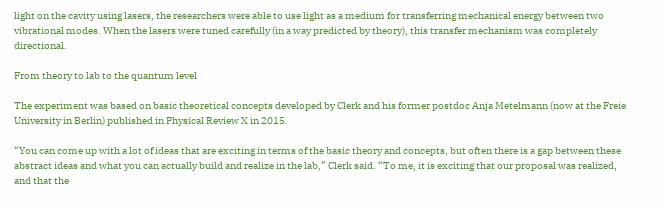light on the cavity using lasers, the researchers were able to use light as a medium for transferring mechanical energy between two vibrational modes. When the lasers were tuned carefully (in a way predicted by theory), this transfer mechanism was completely directional.

From theory to lab to the quantum level

The experiment was based on basic theoretical concepts developed by Clerk and his former postdoc Anja Metelmann (now at the Freie University in Berlin) published in Physical Review X in 2015.

“You can come up with a lot of ideas that are exciting in terms of the basic theory and concepts, but often there is a gap between these abstract ideas and what you can actually build and realize in the lab,” Clerk said. “To me, it is exciting that our proposal was realized, and that the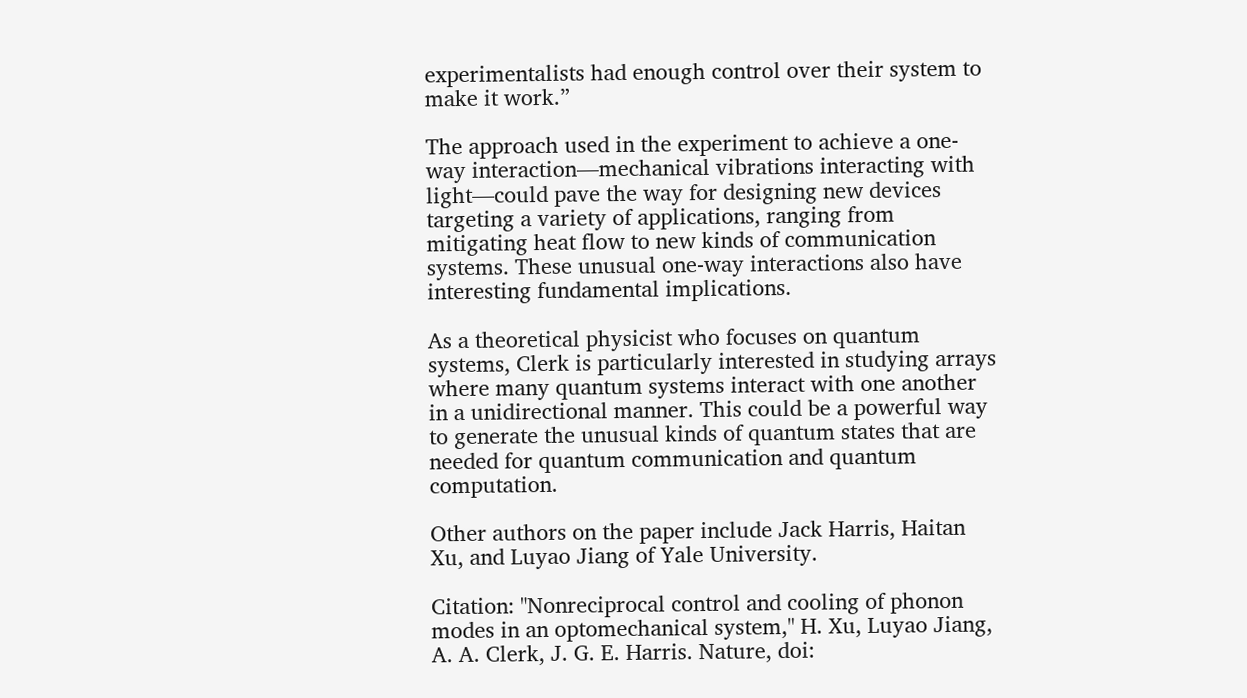experimentalists had enough control over their system to make it work.”

The approach used in the experiment to achieve a one-way interaction—mechanical vibrations interacting with light—could pave the way for designing new devices targeting a variety of applications, ranging from mitigating heat flow to new kinds of communication systems. These unusual one-way interactions also have interesting fundamental implications.

As a theoretical physicist who focuses on quantum systems, Clerk is particularly interested in studying arrays where many quantum systems interact with one another in a unidirectional manner. This could be a powerful way to generate the unusual kinds of quantum states that are needed for quantum communication and quantum computation.

Other authors on the paper include Jack Harris, Haitan Xu, and Luyao Jiang of Yale University.

Citation: "Nonreciprocal control and cooling of phonon modes in an optomechanical system," H. Xu, Luyao Jiang, A. A. Clerk, J. G. E. Harris. Nature, doi: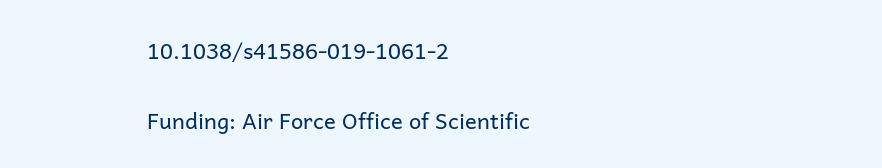10.1038/s41586-019-1061-2

Funding: Air Force Office of Scientific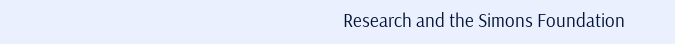Research and the Simons Foundation